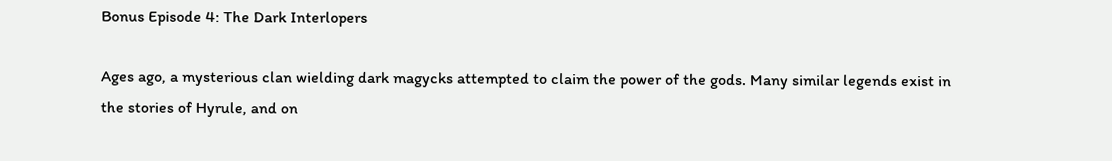Bonus Episode 4: The Dark Interlopers

Ages ago, a mysterious clan wielding dark magycks attempted to claim the power of the gods. Many similar legends exist in the stories of Hyrule, and on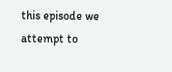this episode we attempt to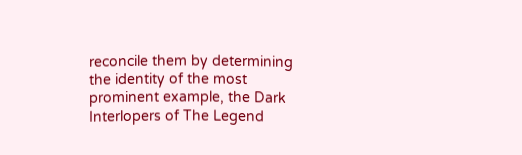reconcile them by determining the identity of the most prominent example, the Dark Interlopers of The Legend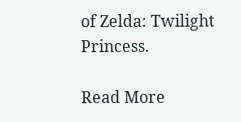of Zelda: Twilight Princess.

Read More